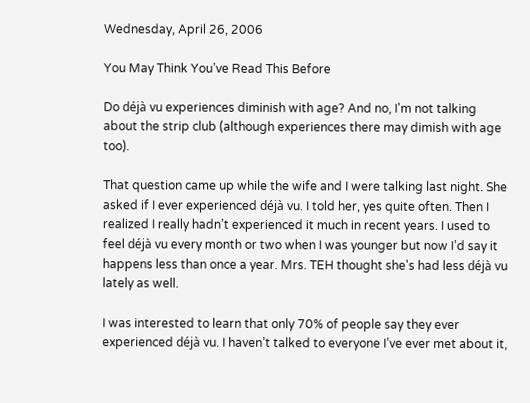Wednesday, April 26, 2006

You May Think You’ve Read This Before

Do déjà vu experiences diminish with age? And no, I'm not talking about the strip club (although experiences there may dimish with age too).

That question came up while the wife and I were talking last night. She asked if I ever experienced déjà vu. I told her, yes quite often. Then I realized I really hadn’t experienced it much in recent years. I used to feel déjà vu every month or two when I was younger but now I’d say it happens less than once a year. Mrs. TEH thought she's had less déjà vu lately as well.

I was interested to learn that only 70% of people say they ever experienced déjà vu. I haven’t talked to everyone I’ve ever met about it,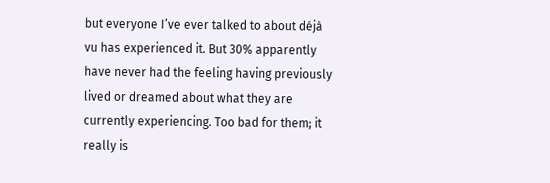but everyone I’ve ever talked to about déjà vu has experienced it. But 30% apparently have never had the feeling having previously lived or dreamed about what they are currently experiencing. Too bad for them; it really is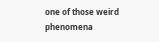one of those weird phenomena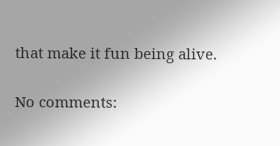that make it fun being alive.

No comments: